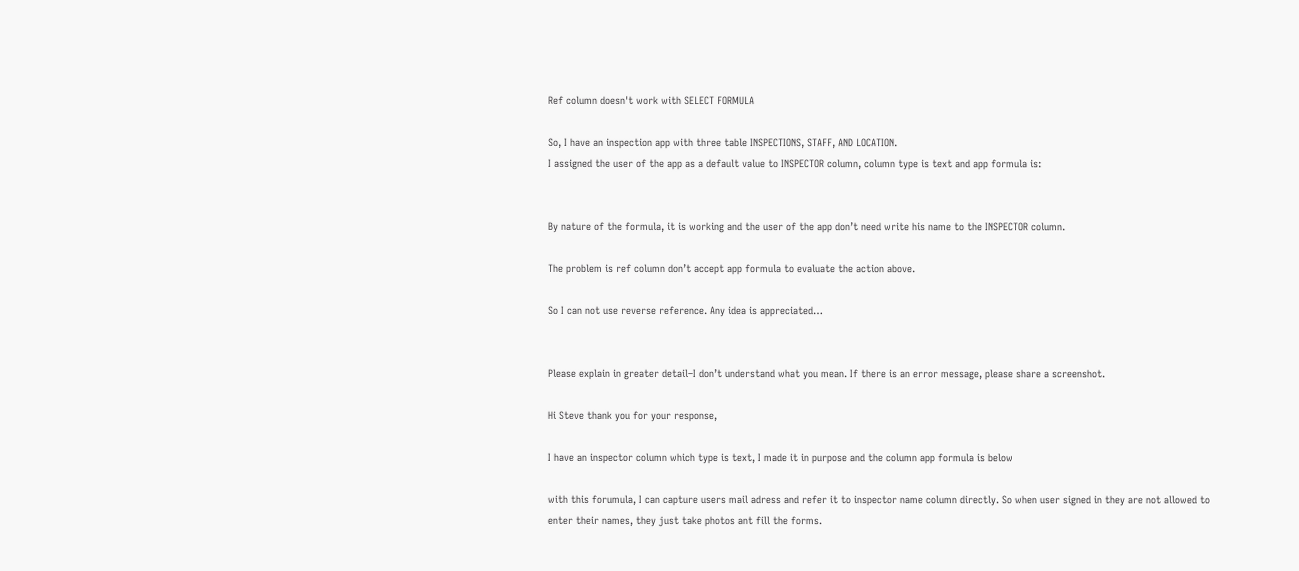Ref column doesn't work with SELECT FORMULA

So, I have an inspection app with three table INSPECTIONS, STAFF, AND LOCATION.
I assigned the user of the app as a default value to INSPECTOR column, column type is text and app formula is:


By nature of the formula, it is working and the user of the app don’t need write his name to the INSPECTOR column.

The problem is ref column don’t accept app formula to evaluate the action above.

So I can not use reverse reference. Any idea is appreciated…


Please explain in greater detail–I don’t understand what you mean. If there is an error message, please share a screenshot.

Hi Steve thank you for your response,

I have an inspector column which type is text, I made it in purpose and the column app formula is below

with this forumula, I can capture users mail adress and refer it to inspector name column directly. So when user signed in they are not allowed to enter their names, they just take photos ant fill the forms.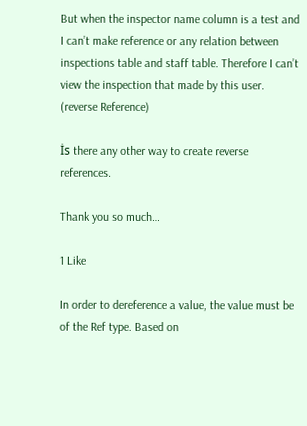But when the inspector name column is a test and I can’t make reference or any relation between inspections table and staff table. Therefore I can’t view the inspection that made by this user. (reverse Reference)

İs there any other way to create reverse references.

Thank you so much…

1 Like

In order to dereference a value, the value must be of the Ref type. Based on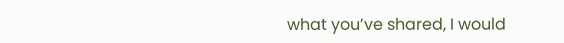what you’ve shared, I would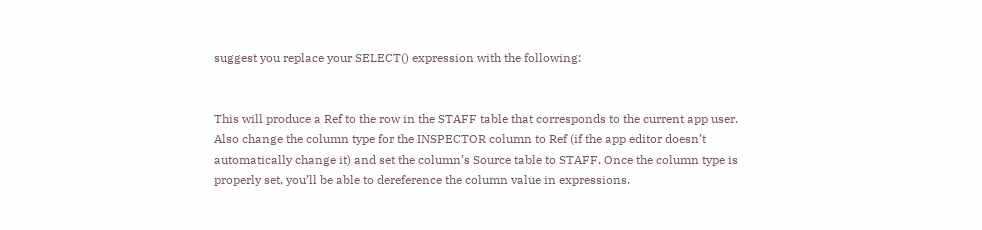suggest you replace your SELECT() expression with the following:


This will produce a Ref to the row in the STAFF table that corresponds to the current app user. Also change the column type for the INSPECTOR column to Ref (if the app editor doesn’t automatically change it) and set the column’s Source table to STAFF. Once the column type is properly set, you’ll be able to dereference the column value in expressions.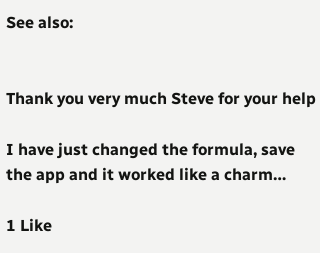See also:


Thank you very much Steve for your help

I have just changed the formula, save the app and it worked like a charm…

1 Like